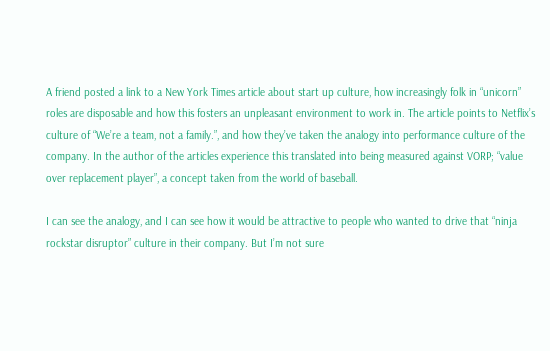A friend posted a link to a New York Times article about start up culture, how increasingly folk in “unicorn” roles are disposable and how this fosters an unpleasant environment to work in. The article points to Netflix’s culture of “We’re a team, not a family.”, and how they’ve taken the analogy into performance culture of the company. In the author of the articles experience this translated into being measured against VORP; “value over replacement player”, a concept taken from the world of baseball.

I can see the analogy, and I can see how it would be attractive to people who wanted to drive that “ninja rockstar disruptor” culture in their company. But I’m not sure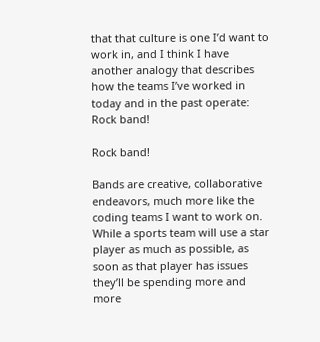that that culture is one I’d want to work in, and I think I have another analogy that describes how the teams I’ve worked in today and in the past operate: Rock band!

Rock band!

Bands are creative, collaborative endeavors, much more like the coding teams I want to work on. While a sports team will use a star player as much as possible, as soon as that player has issues they’ll be spending more and more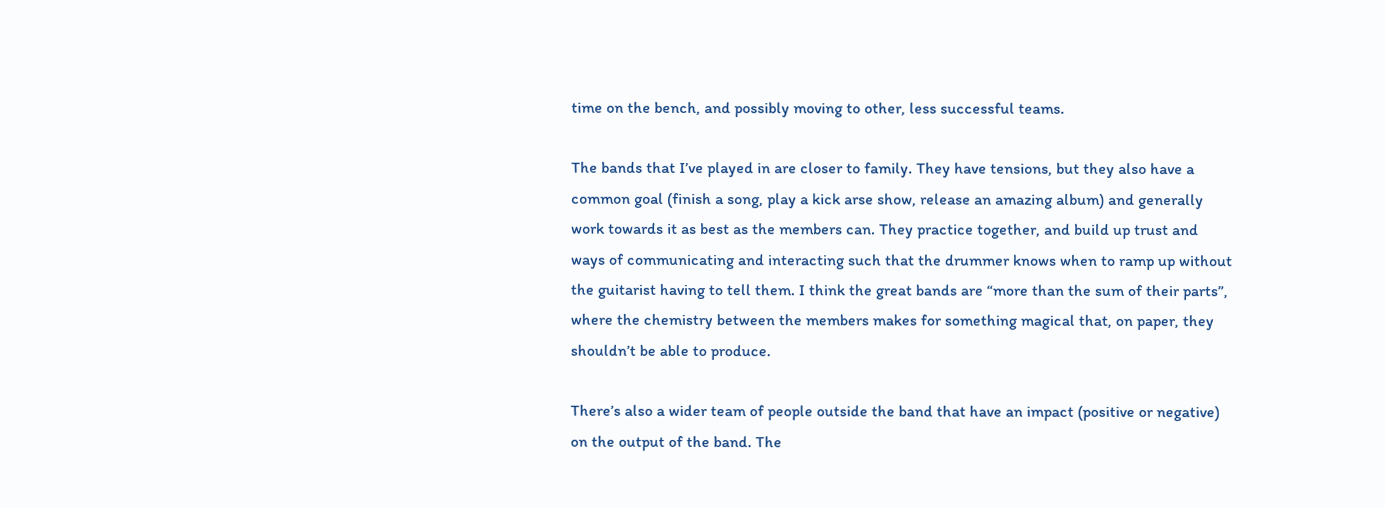time on the bench, and possibly moving to other, less successful teams.

The bands that I’ve played in are closer to family. They have tensions, but they also have a common goal (finish a song, play a kick arse show, release an amazing album) and generally work towards it as best as the members can. They practice together, and build up trust and ways of communicating and interacting such that the drummer knows when to ramp up without the guitarist having to tell them. I think the great bands are “more than the sum of their parts”, where the chemistry between the members makes for something magical that, on paper, they shouldn’t be able to produce.

There’s also a wider team of people outside the band that have an impact (positive or negative) on the output of the band. The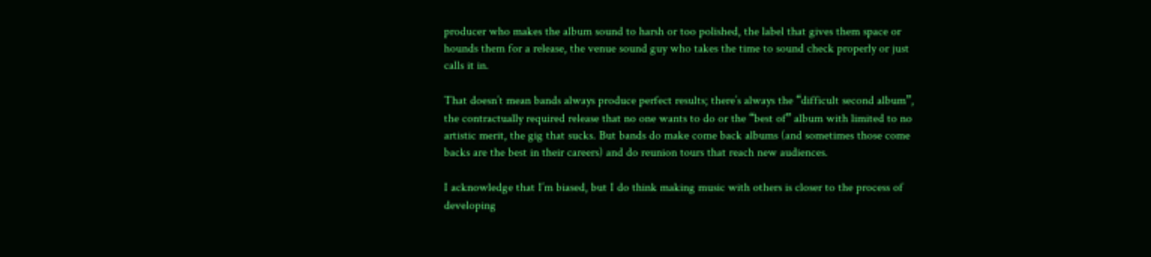producer who makes the album sound to harsh or too polished, the label that gives them space or hounds them for a release, the venue sound guy who takes the time to sound check properly or just calls it in.

That doesn’t mean bands always produce perfect results; there’s always the “difficult second album”, the contractually required release that no one wants to do or the “best of” album with limited to no artistic merit, the gig that sucks. But bands do make come back albums (and sometimes those come backs are the best in their careers) and do reunion tours that reach new audiences.

I acknowledge that I’m biased, but I do think making music with others is closer to the process of developing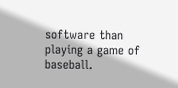software than playing a game of baseball.